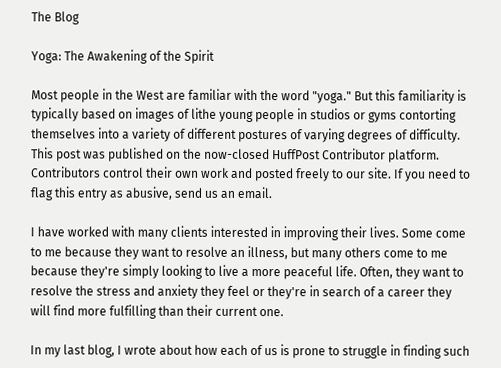The Blog

Yoga: The Awakening of the Spirit

Most people in the West are familiar with the word "yoga." But this familiarity is typically based on images of lithe young people in studios or gyms contorting themselves into a variety of different postures of varying degrees of difficulty.
This post was published on the now-closed HuffPost Contributor platform. Contributors control their own work and posted freely to our site. If you need to flag this entry as abusive, send us an email.

I have worked with many clients interested in improving their lives. Some come to me because they want to resolve an illness, but many others come to me because they're simply looking to live a more peaceful life. Often, they want to resolve the stress and anxiety they feel or they're in search of a career they will find more fulfilling than their current one.

In my last blog, I wrote about how each of us is prone to struggle in finding such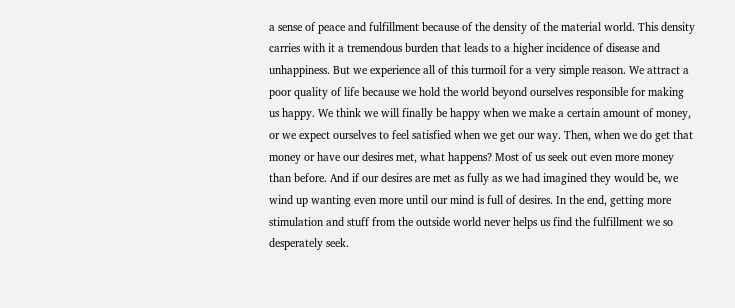a sense of peace and fulfillment because of the density of the material world. This density carries with it a tremendous burden that leads to a higher incidence of disease and unhappiness. But we experience all of this turmoil for a very simple reason. We attract a poor quality of life because we hold the world beyond ourselves responsible for making us happy. We think we will finally be happy when we make a certain amount of money, or we expect ourselves to feel satisfied when we get our way. Then, when we do get that money or have our desires met, what happens? Most of us seek out even more money than before. And if our desires are met as fully as we had imagined they would be, we wind up wanting even more until our mind is full of desires. In the end, getting more stimulation and stuff from the outside world never helps us find the fulfillment we so desperately seek.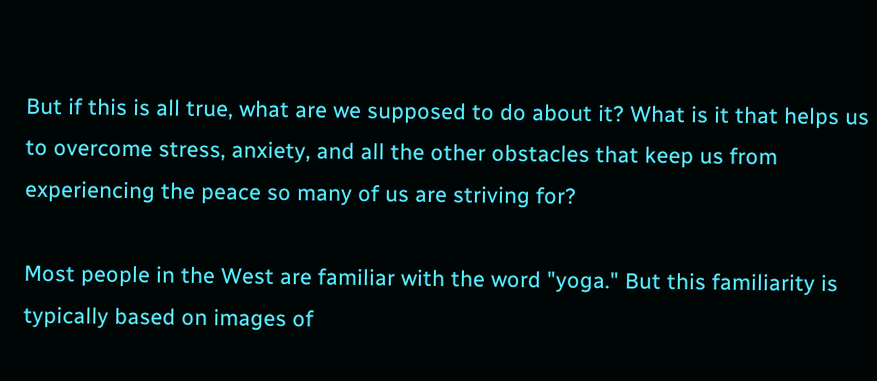But if this is all true, what are we supposed to do about it? What is it that helps us to overcome stress, anxiety, and all the other obstacles that keep us from experiencing the peace so many of us are striving for?

Most people in the West are familiar with the word "yoga." But this familiarity is typically based on images of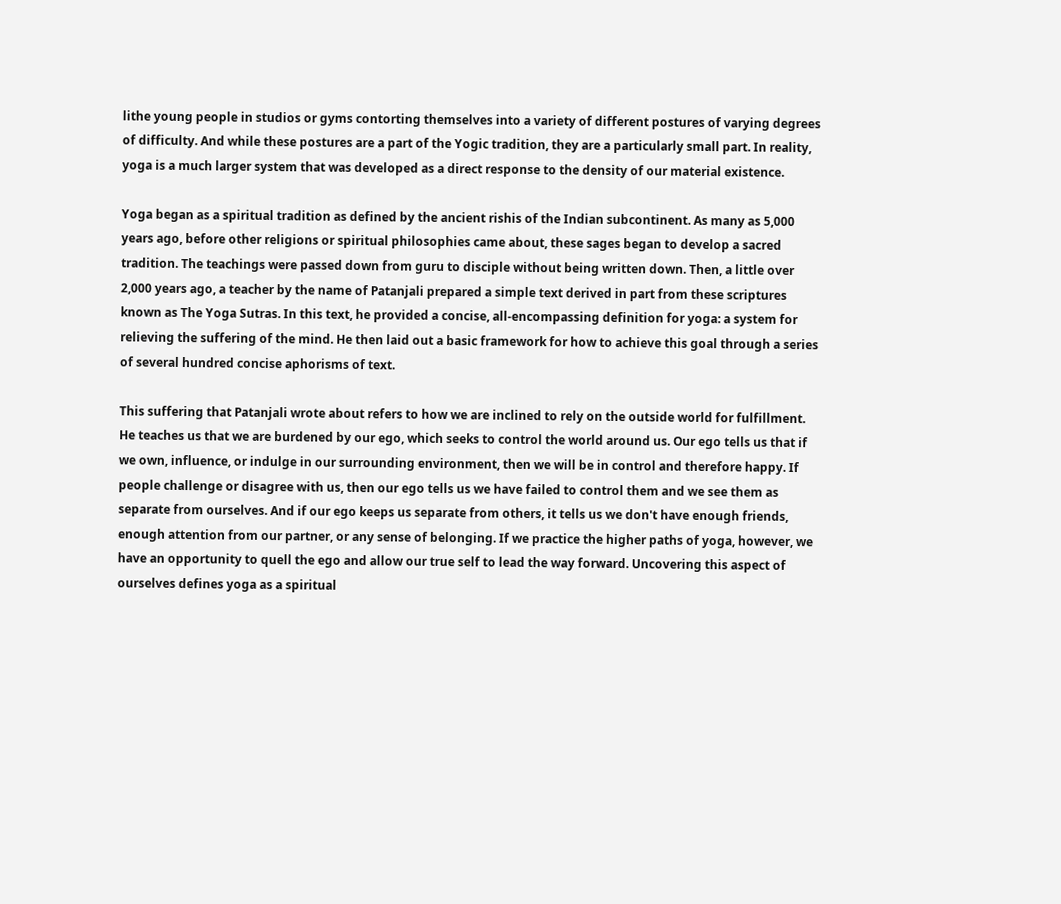lithe young people in studios or gyms contorting themselves into a variety of different postures of varying degrees of difficulty. And while these postures are a part of the Yogic tradition, they are a particularly small part. In reality, yoga is a much larger system that was developed as a direct response to the density of our material existence.

Yoga began as a spiritual tradition as defined by the ancient rishis of the Indian subcontinent. As many as 5,000 years ago, before other religions or spiritual philosophies came about, these sages began to develop a sacred tradition. The teachings were passed down from guru to disciple without being written down. Then, a little over 2,000 years ago, a teacher by the name of Patanjali prepared a simple text derived in part from these scriptures known as The Yoga Sutras. In this text, he provided a concise, all-encompassing definition for yoga: a system for relieving the suffering of the mind. He then laid out a basic framework for how to achieve this goal through a series of several hundred concise aphorisms of text.

This suffering that Patanjali wrote about refers to how we are inclined to rely on the outside world for fulfillment. He teaches us that we are burdened by our ego, which seeks to control the world around us. Our ego tells us that if we own, influence, or indulge in our surrounding environment, then we will be in control and therefore happy. If people challenge or disagree with us, then our ego tells us we have failed to control them and we see them as separate from ourselves. And if our ego keeps us separate from others, it tells us we don't have enough friends, enough attention from our partner, or any sense of belonging. If we practice the higher paths of yoga, however, we have an opportunity to quell the ego and allow our true self to lead the way forward. Uncovering this aspect of ourselves defines yoga as a spiritual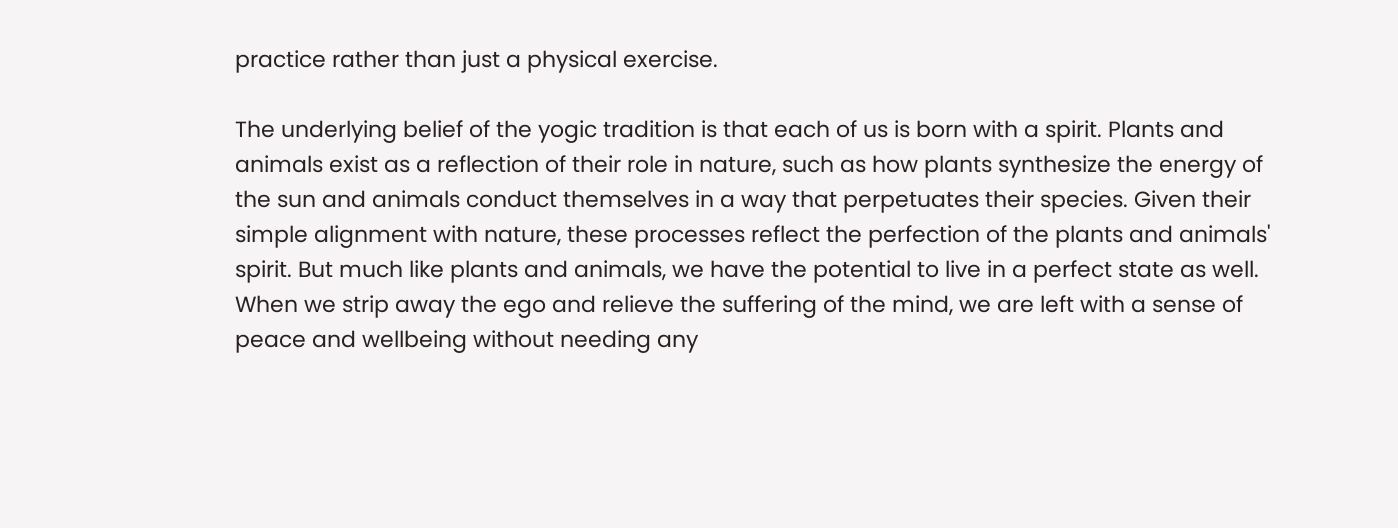practice rather than just a physical exercise.

The underlying belief of the yogic tradition is that each of us is born with a spirit. Plants and animals exist as a reflection of their role in nature, such as how plants synthesize the energy of the sun and animals conduct themselves in a way that perpetuates their species. Given their simple alignment with nature, these processes reflect the perfection of the plants and animals' spirit. But much like plants and animals, we have the potential to live in a perfect state as well. When we strip away the ego and relieve the suffering of the mind, we are left with a sense of peace and wellbeing without needing any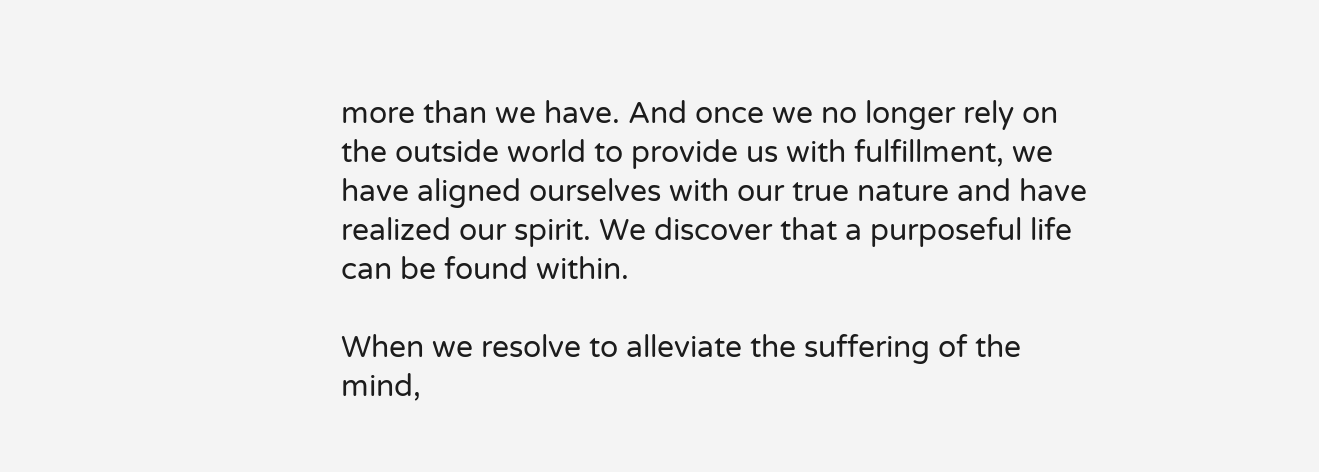more than we have. And once we no longer rely on the outside world to provide us with fulfillment, we have aligned ourselves with our true nature and have realized our spirit. We discover that a purposeful life can be found within.

When we resolve to alleviate the suffering of the mind,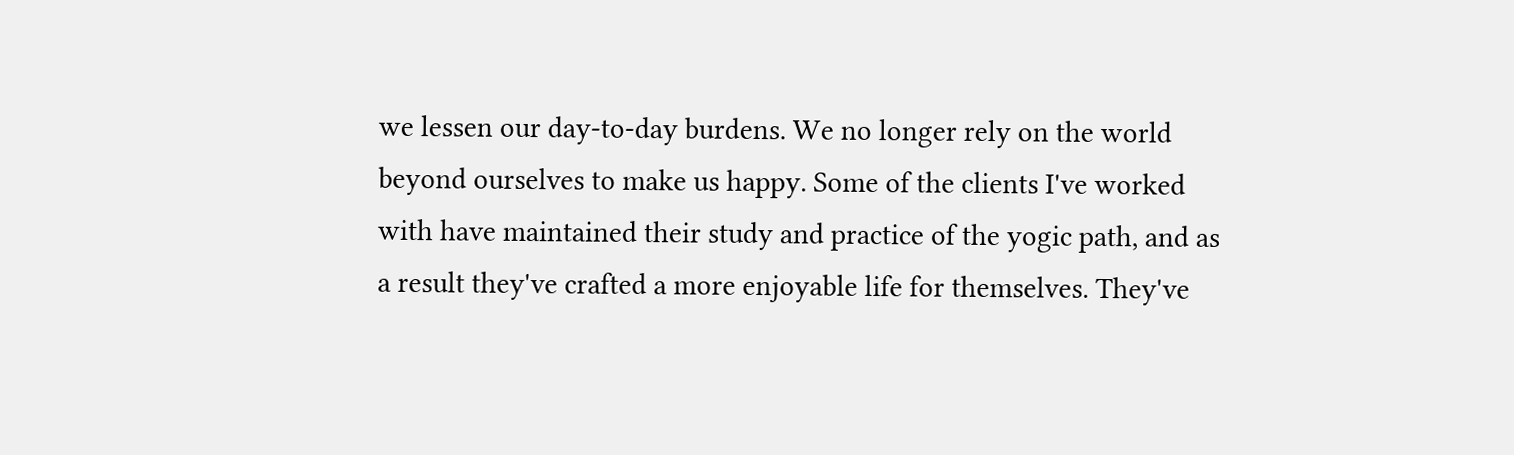we lessen our day-to-day burdens. We no longer rely on the world beyond ourselves to make us happy. Some of the clients I've worked with have maintained their study and practice of the yogic path, and as a result they've crafted a more enjoyable life for themselves. They've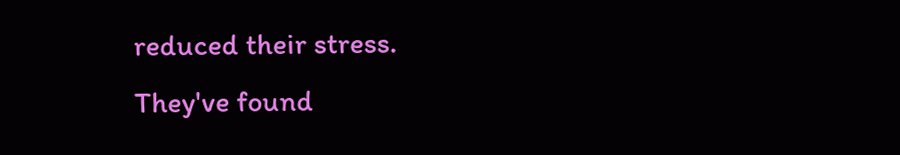reduced their stress. They've found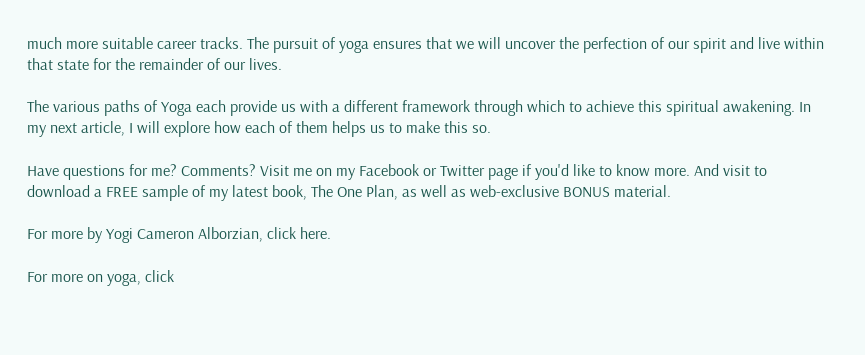much more suitable career tracks. The pursuit of yoga ensures that we will uncover the perfection of our spirit and live within that state for the remainder of our lives.

The various paths of Yoga each provide us with a different framework through which to achieve this spiritual awakening. In my next article, I will explore how each of them helps us to make this so.

Have questions for me? Comments? Visit me on my Facebook or Twitter page if you'd like to know more. And visit to download a FREE sample of my latest book, The One Plan, as well as web-exclusive BONUS material.

For more by Yogi Cameron Alborzian, click here.

For more on yoga, click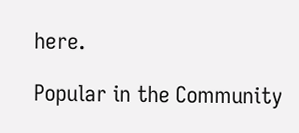here.

Popular in the Community